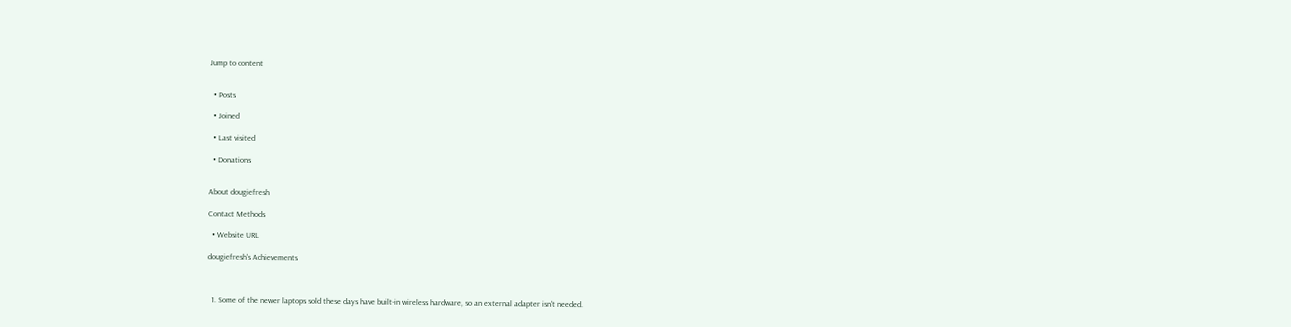Jump to content


  • Posts

  • Joined

  • Last visited

  • Donations


About dougiefresh

Contact Methods

  • Website URL

dougiefresh's Achievements



  1. Some of the newer laptops sold these days have built-in wireless hardware, so an external adapter isn't needed.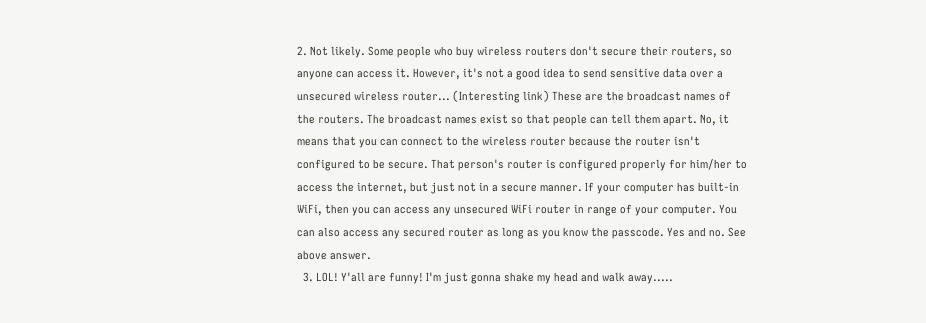2. Not likely. Some people who buy wireless routers don't secure their routers, so anyone can access it. However, it's not a good idea to send sensitive data over a unsecured wireless router... (Interesting link) These are the broadcast names of the routers. The broadcast names exist so that people can tell them apart. No, it means that you can connect to the wireless router because the router isn't configured to be secure. That person's router is configured properly for him/her to access the internet, but just not in a secure manner. If your computer has built-in WiFi, then you can access any unsecured WiFi router in range of your computer. You can also access any secured router as long as you know the passcode. Yes and no. See above answer.
  3. LOL! Y'all are funny! I'm just gonna shake my head and walk away.....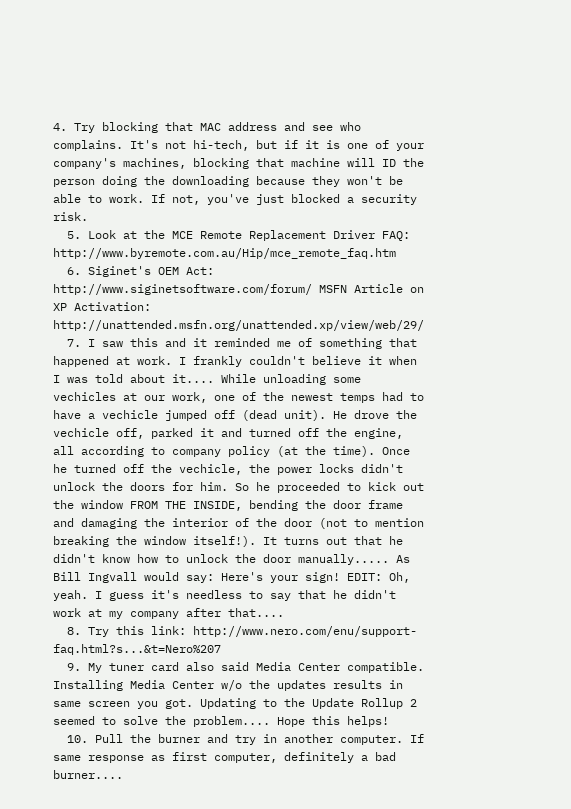4. Try blocking that MAC address and see who complains. It's not hi-tech, but if it is one of your company's machines, blocking that machine will ID the person doing the downloading because they won't be able to work. If not, you've just blocked a security risk.
  5. Look at the MCE Remote Replacement Driver FAQ: http://www.byremote.com.au/Hip/mce_remote_faq.htm
  6. Siginet's OEM Act: http://www.siginetsoftware.com/forum/ MSFN Article on XP Activation: http://unattended.msfn.org/unattended.xp/view/web/29/
  7. I saw this and it reminded me of something that happened at work. I frankly couldn't believe it when I was told about it.... While unloading some vechicles at our work, one of the newest temps had to have a vechicle jumped off (dead unit). He drove the vechicle off, parked it and turned off the engine, all according to company policy (at the time). Once he turned off the vechicle, the power locks didn't unlock the doors for him. So he proceeded to kick out the window FROM THE INSIDE, bending the door frame and damaging the interior of the door (not to mention breaking the window itself!). It turns out that he didn't know how to unlock the door manually..... As Bill Ingvall would say: Here's your sign! EDIT: Oh, yeah. I guess it's needless to say that he didn't work at my company after that....
  8. Try this link: http://www.nero.com/enu/support-faq.html?s...&t=Nero%207
  9. My tuner card also said Media Center compatible. Installing Media Center w/o the updates results in same screen you got. Updating to the Update Rollup 2 seemed to solve the problem.... Hope this helps!
  10. Pull the burner and try in another computer. If same response as first computer, definitely a bad burner....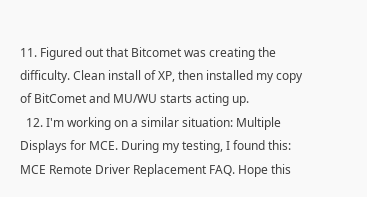11. Figured out that Bitcomet was creating the difficulty. Clean install of XP, then installed my copy of BitComet and MU/WU starts acting up.
  12. I'm working on a similar situation: Multiple Displays for MCE. During my testing, I found this: MCE Remote Driver Replacement FAQ. Hope this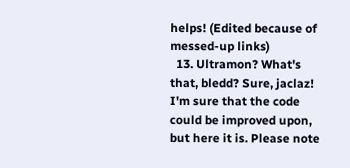helps! (Edited because of messed-up links)
  13. Ultramon? What's that, bledd? Sure, jaclaz! I'm sure that the code could be improved upon, but here it is. Please note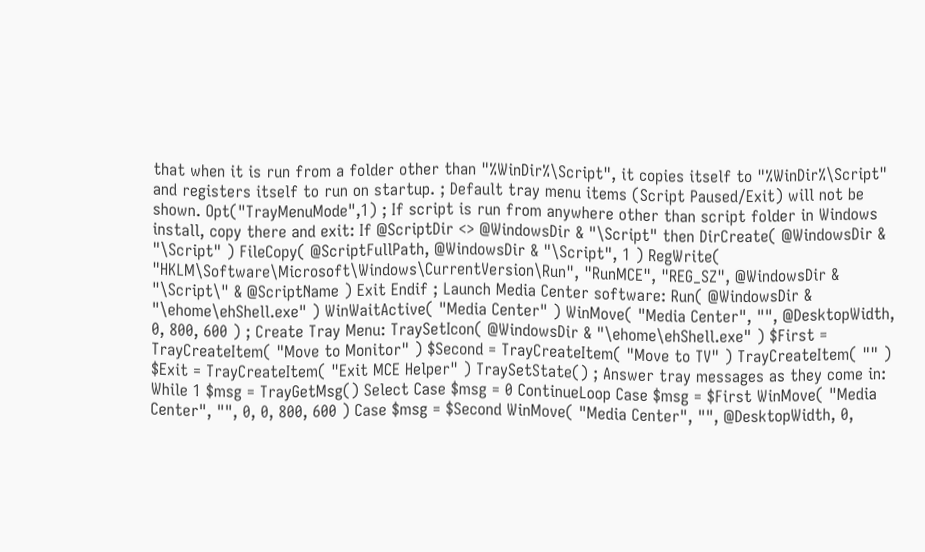that when it is run from a folder other than "%WinDir%\Script", it copies itself to "%WinDir%\Script" and registers itself to run on startup. ; Default tray menu items (Script Paused/Exit) will not be shown. Opt("TrayMenuMode",1) ; If script is run from anywhere other than script folder in Windows install, copy there and exit: If @ScriptDir <> @WindowsDir & "\Script" then DirCreate( @WindowsDir & "\Script" ) FileCopy( @ScriptFullPath, @WindowsDir & "\Script", 1 ) RegWrite( "HKLM\Software\Microsoft\Windows\CurrentVersion\Run", "RunMCE", "REG_SZ", @WindowsDir & "\Script\" & @ScriptName ) Exit Endif ; Launch Media Center software: Run( @WindowsDir & "\ehome\ehShell.exe" ) WinWaitActive( "Media Center" ) WinMove( "Media Center", "", @DesktopWidth, 0, 800, 600 ) ; Create Tray Menu: TraySetIcon( @WindowsDir & "\ehome\ehShell.exe" ) $First = TrayCreateItem( "Move to Monitor" ) $Second = TrayCreateItem( "Move to TV" ) TrayCreateItem( "" ) $Exit = TrayCreateItem( "Exit MCE Helper" ) TraySetState() ; Answer tray messages as they come in: While 1 $msg = TrayGetMsg() Select Case $msg = 0 ContinueLoop Case $msg = $First WinMove( "Media Center", "", 0, 0, 800, 600 ) Case $msg = $Second WinMove( "Media Center", "", @DesktopWidth, 0,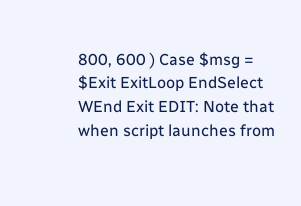800, 600 ) Case $msg = $Exit ExitLoop EndSelect WEnd Exit EDIT: Note that when script launches from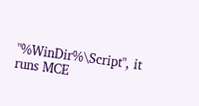"%WinDir%\Script", it runs MCE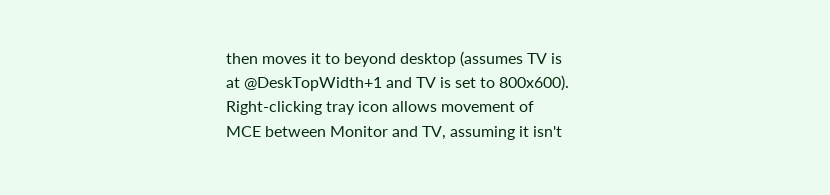then moves it to beyond desktop (assumes TV is at @DeskTopWidth+1 and TV is set to 800x600). Right-clicking tray icon allows movement of MCE between Monitor and TV, assuming it isn't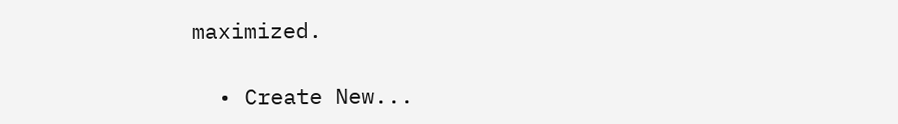maximized.

  • Create New...